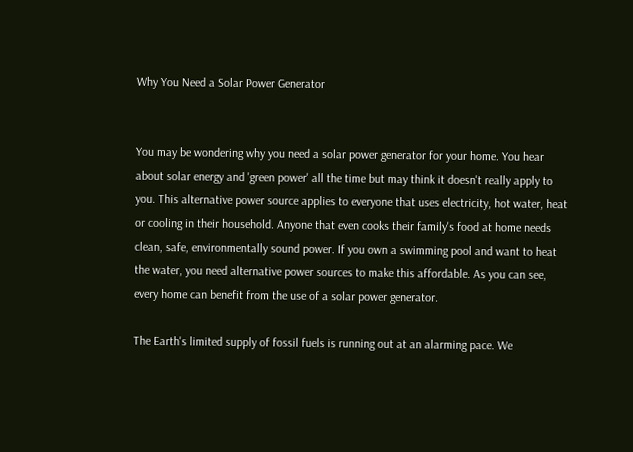Why You Need a Solar Power Generator


You may be wondering why you need a solar power generator for your home. You hear about solar energy and 'green power' all the time but may think it doesn't really apply to you. This alternative power source applies to everyone that uses electricity, hot water, heat or cooling in their household. Anyone that even cooks their family's food at home needs clean, safe, environmentally sound power. If you own a swimming pool and want to heat the water, you need alternative power sources to make this affordable. As you can see, every home can benefit from the use of a solar power generator.

The Earth's limited supply of fossil fuels is running out at an alarming pace. We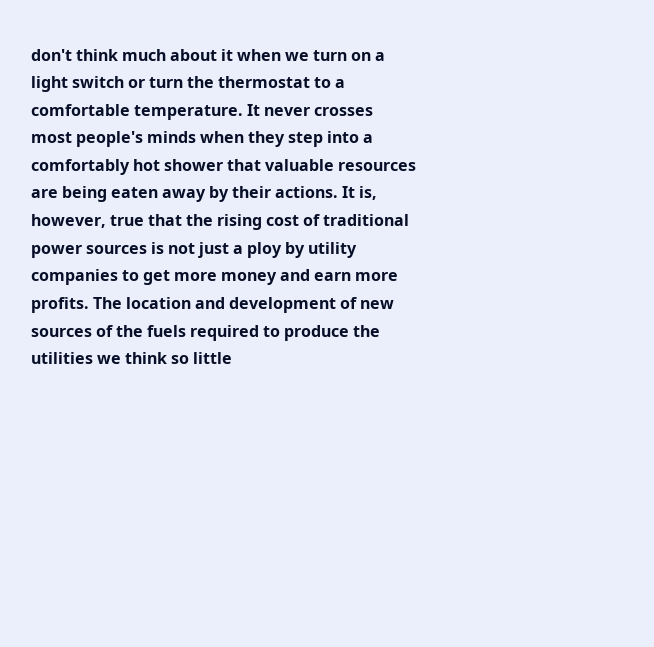don't think much about it when we turn on a light switch or turn the thermostat to a comfortable temperature. It never crosses most people's minds when they step into a comfortably hot shower that valuable resources are being eaten away by their actions. It is, however, true that the rising cost of traditional power sources is not just a ploy by utility companies to get more money and earn more profits. The location and development of new sources of the fuels required to produce the utilities we think so little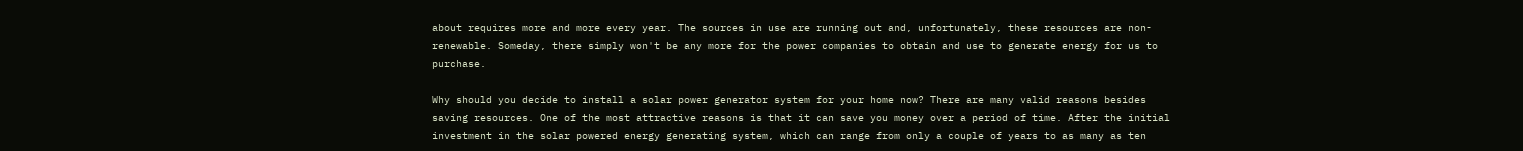about requires more and more every year. The sources in use are running out and, unfortunately, these resources are non-renewable. Someday, there simply won't be any more for the power companies to obtain and use to generate energy for us to purchase.

Why should you decide to install a solar power generator system for your home now? There are many valid reasons besides saving resources. One of the most attractive reasons is that it can save you money over a period of time. After the initial investment in the solar powered energy generating system, which can range from only a couple of years to as many as ten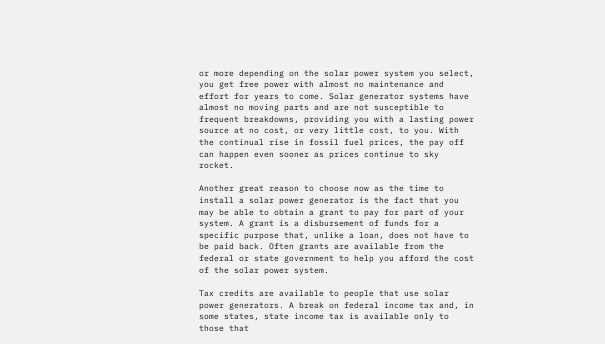or more depending on the solar power system you select, you get free power with almost no maintenance and effort for years to come. Solar generator systems have almost no moving parts and are not susceptible to frequent breakdowns, providing you with a lasting power source at no cost, or very little cost, to you. With the continual rise in fossil fuel prices, the pay off can happen even sooner as prices continue to sky rocket.

Another great reason to choose now as the time to install a solar power generator is the fact that you may be able to obtain a grant to pay for part of your system. A grant is a disbursement of funds for a specific purpose that, unlike a loan, does not have to be paid back. Often grants are available from the federal or state government to help you afford the cost of the solar power system.

Tax credits are available to people that use solar power generators. A break on federal income tax and, in some states, state income tax is available only to those that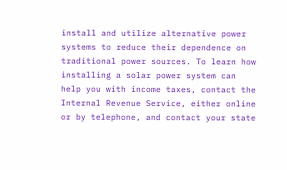install and utilize alternative power systems to reduce their dependence on traditional power sources. To learn how installing a solar power system can help you with income taxes, contact the Internal Revenue Service, either online or by telephone, and contact your state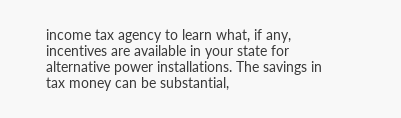income tax agency to learn what, if any, incentives are available in your state for alternative power installations. The savings in tax money can be substantial,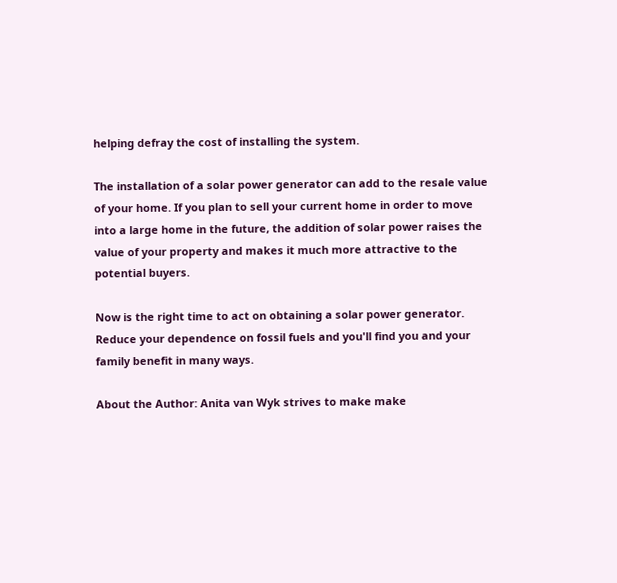helping defray the cost of installing the system.

The installation of a solar power generator can add to the resale value of your home. If you plan to sell your current home in order to move into a large home in the future, the addition of solar power raises the value of your property and makes it much more attractive to the potential buyers.

Now is the right time to act on obtaining a solar power generator. Reduce your dependence on fossil fuels and you'll find you and your family benefit in many ways.

About the Author: Anita van Wyk strives to make make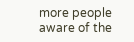more people aware of the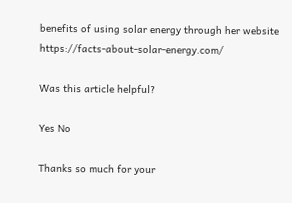benefits of using solar energy through her website https://facts-about-solar-energy.com/

Was this article helpful?

Yes No

Thanks so much for your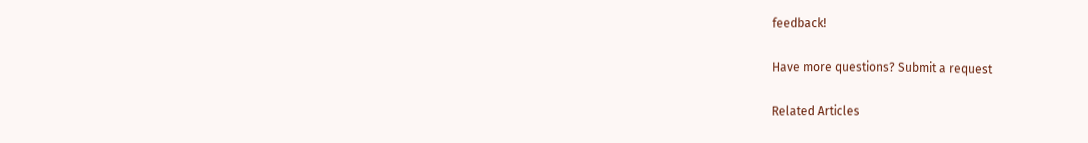feedback!

Have more questions? Submit a request

Related Articles